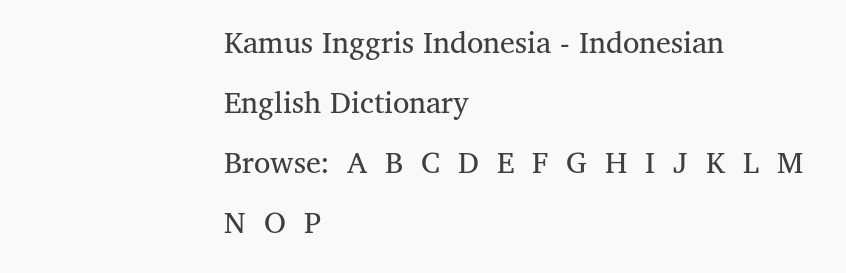Kamus Inggris Indonesia - Indonesian English Dictionary
Browse:  A  B  C  D  E  F  G  H  I  J  K  L  M  N  O  P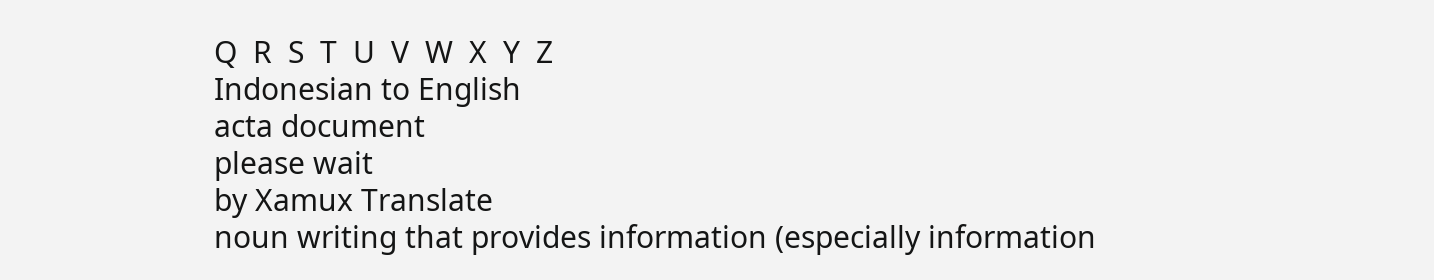Q  R  S  T  U  V  W  X  Y  Z
Indonesian to English
acta document
please wait
by Xamux Translate
noun writing that provides information (especially information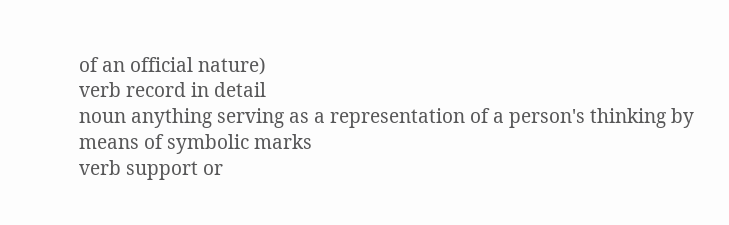of an official nature)
verb record in detail
noun anything serving as a representation of a person's thinking by means of symbolic marks
verb support or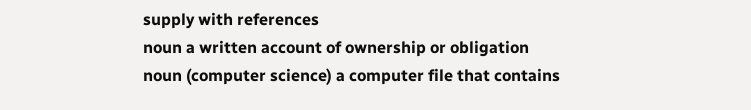supply with references
noun a written account of ownership or obligation
noun (computer science) a computer file that contains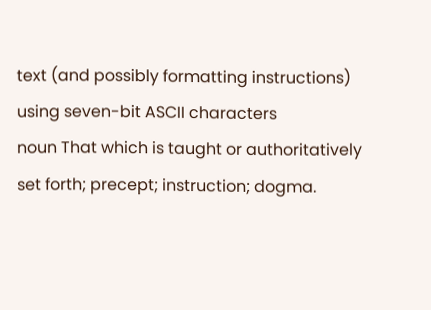text (and possibly formatting instructions) using seven-bit ASCII characters
noun That which is taught or authoritatively set forth; precept; instruction; dogma.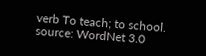verb To teach; to school.
source: WordNet 3.0